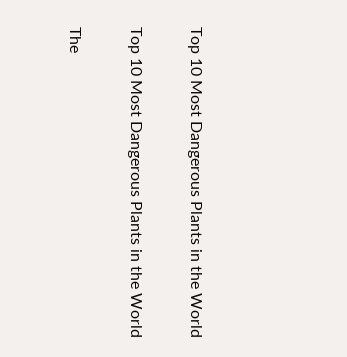Top 10 Most Dangerous Plants in the World

Top 10 Most Dangerous Plants in the World

The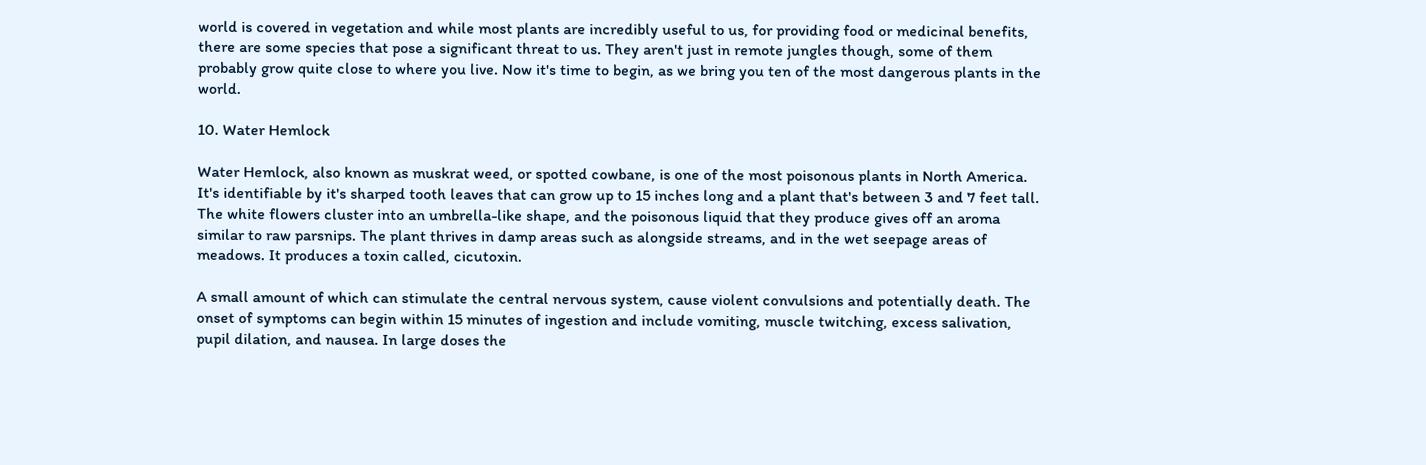world is covered in vegetation and while most plants are incredibly useful to us, for providing food or medicinal benefits, there are some species that pose a significant threat to us. They aren't just in remote jungles though, some of them probably grow quite close to where you live. Now it's time to begin, as we bring you ten of the most dangerous plants in the world.

10. Water Hemlock

Water Hemlock, also known as muskrat weed, or spotted cowbane, is one of the most poisonous plants in North America. It's identifiable by it's sharped tooth leaves that can grow up to 15 inches long and a plant that's between 3 and 7 feet tall. The white flowers cluster into an umbrella-like shape, and the poisonous liquid that they produce gives off an aroma similar to raw parsnips. The plant thrives in damp areas such as alongside streams, and in the wet seepage areas of meadows. It produces a toxin called, cicutoxin.

A small amount of which can stimulate the central nervous system, cause violent convulsions and potentially death. The onset of symptoms can begin within 15 minutes of ingestion and include vomiting, muscle twitching, excess salivation, pupil dilation, and nausea. In large doses the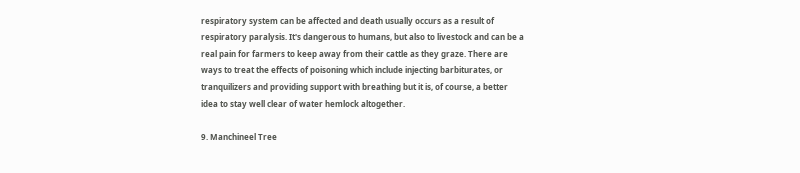respiratory system can be affected and death usually occurs as a result of respiratory paralysis. It's dangerous to humans, but also to livestock and can be a real pain for farmers to keep away from their cattle as they graze. There are ways to treat the effects of poisoning which include injecting barbiturates, or tranquilizers and providing support with breathing but it is, of course, a better idea to stay well clear of water hemlock altogether.

9. Manchineel Tree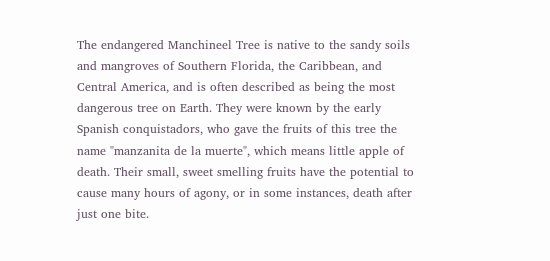The endangered Manchineel Tree is native to the sandy soils and mangroves of Southern Florida, the Caribbean, and Central America, and is often described as being the most dangerous tree on Earth. They were known by the early Spanish conquistadors, who gave the fruits of this tree the name "manzanita de la muerte", which means little apple of death. Their small, sweet smelling fruits have the potential to cause many hours of agony, or in some instances, death after just one bite.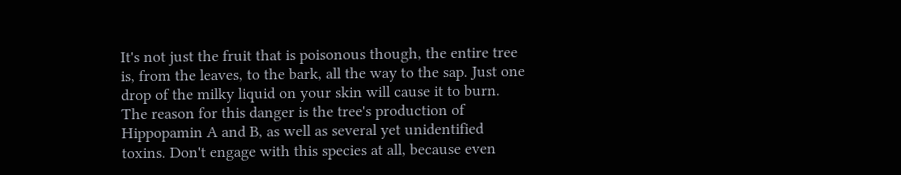It's not just the fruit that is poisonous though, the entire tree is, from the leaves, to the bark, all the way to the sap. Just one drop of the milky liquid on your skin will cause it to burn. The reason for this danger is the tree's production of Hippopamin A and B, as well as several yet unidentified toxins. Don't engage with this species at all, because even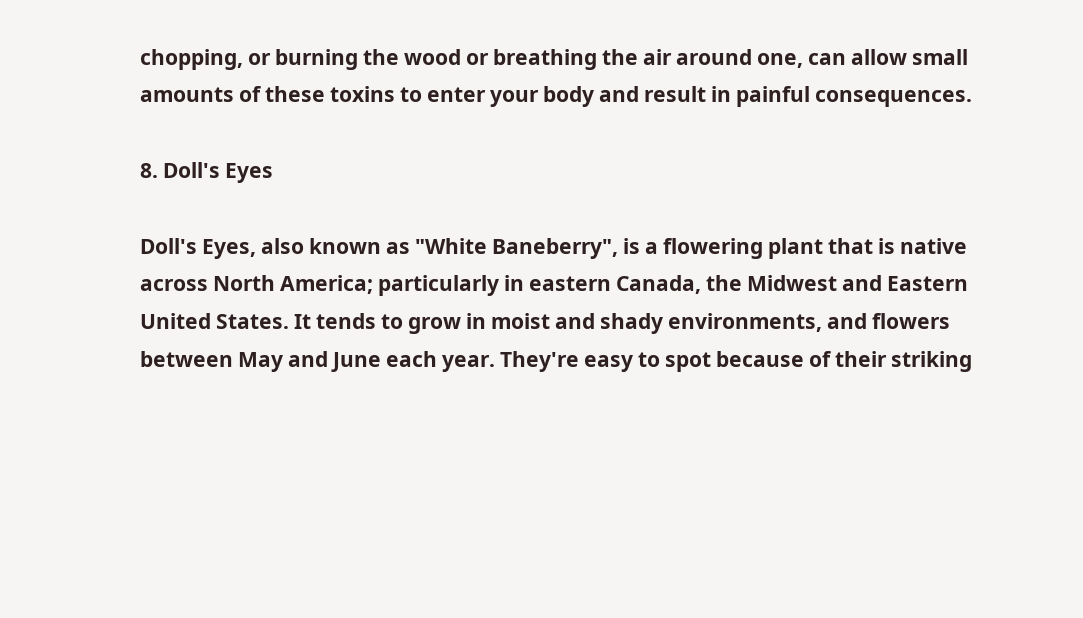chopping, or burning the wood or breathing the air around one, can allow small amounts of these toxins to enter your body and result in painful consequences.

8. Doll's Eyes

Doll's Eyes, also known as "White Baneberry", is a flowering plant that is native across North America; particularly in eastern Canada, the Midwest and Eastern United States. It tends to grow in moist and shady environments, and flowers between May and June each year. They're easy to spot because of their striking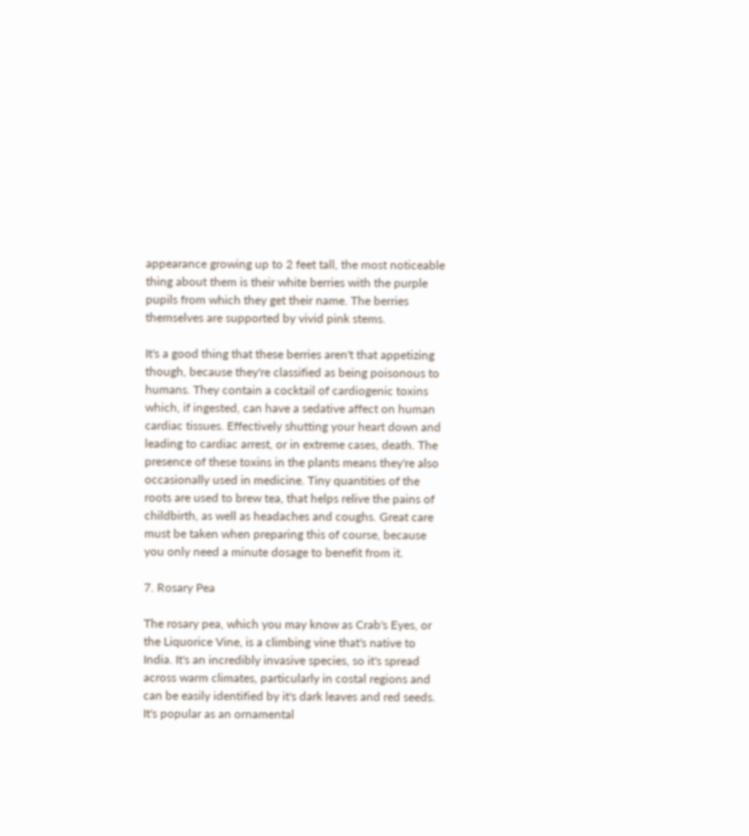appearance growing up to 2 feet tall, the most noticeable thing about them is their white berries with the purple pupils from which they get their name. The berries themselves are supported by vivid pink stems.

It's a good thing that these berries aren't that appetizing though, because they're classified as being poisonous to humans. They contain a cocktail of cardiogenic toxins which, if ingested, can have a sedative affect on human cardiac tissues. Effectively shutting your heart down and leading to cardiac arrest, or in extreme cases, death. The presence of these toxins in the plants means they're also occasionally used in medicine. Tiny quantities of the roots are used to brew tea, that helps relive the pains of childbirth, as well as headaches and coughs. Great care must be taken when preparing this of course, because you only need a minute dosage to benefit from it.

7. Rosary Pea

The rosary pea, which you may know as Crab's Eyes, or the Liquorice Vine, is a climbing vine that's native to India. It's an incredibly invasive species, so it's spread across warm climates, particularly in costal regions and can be easily identified by it's dark leaves and red seeds. It's popular as an ornamental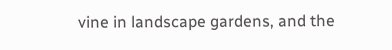vine in landscape gardens, and the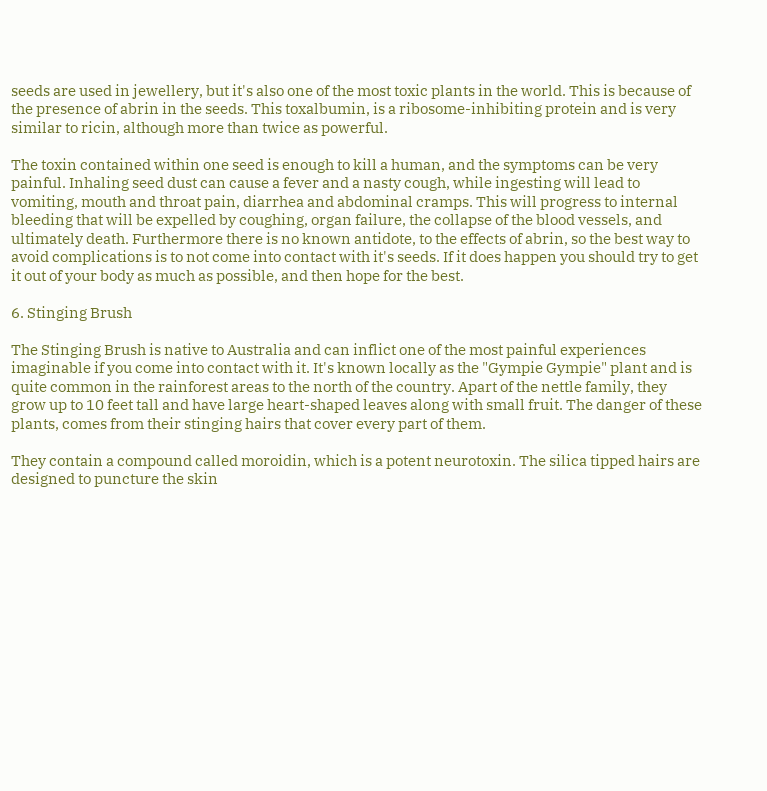seeds are used in jewellery, but it's also one of the most toxic plants in the world. This is because of the presence of abrin in the seeds. This toxalbumin, is a ribosome-inhibiting protein and is very similar to ricin, although more than twice as powerful.

The toxin contained within one seed is enough to kill a human, and the symptoms can be very painful. Inhaling seed dust can cause a fever and a nasty cough, while ingesting will lead to vomiting, mouth and throat pain, diarrhea and abdominal cramps. This will progress to internal bleeding that will be expelled by coughing, organ failure, the collapse of the blood vessels, and ultimately death. Furthermore there is no known antidote, to the effects of abrin, so the best way to avoid complications is to not come into contact with it's seeds. If it does happen you should try to get it out of your body as much as possible, and then hope for the best.

6. Stinging Brush

The Stinging Brush is native to Australia and can inflict one of the most painful experiences imaginable if you come into contact with it. It's known locally as the "Gympie Gympie" plant and is quite common in the rainforest areas to the north of the country. Apart of the nettle family, they grow up to 10 feet tall and have large heart-shaped leaves along with small fruit. The danger of these plants, comes from their stinging hairs that cover every part of them.

They contain a compound called moroidin, which is a potent neurotoxin. The silica tipped hairs are designed to puncture the skin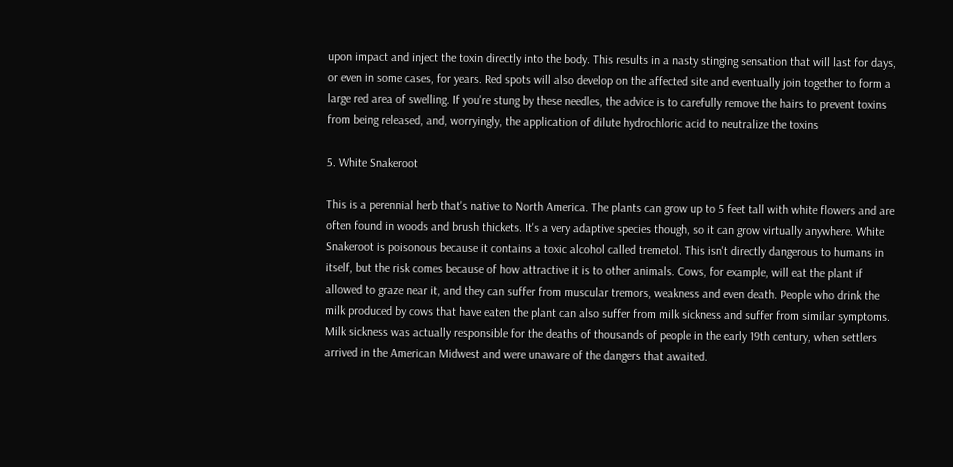upon impact and inject the toxin directly into the body. This results in a nasty stinging sensation that will last for days, or even in some cases, for years. Red spots will also develop on the affected site and eventually join together to form a large red area of swelling. If you're stung by these needles, the advice is to carefully remove the hairs to prevent toxins from being released, and, worryingly, the application of dilute hydrochloric acid to neutralize the toxins

5. White Snakeroot

This is a perennial herb that's native to North America. The plants can grow up to 5 feet tall with white flowers and are often found in woods and brush thickets. It's a very adaptive species though, so it can grow virtually anywhere. White Snakeroot is poisonous because it contains a toxic alcohol called tremetol. This isn't directly dangerous to humans in itself, but the risk comes because of how attractive it is to other animals. Cows, for example, will eat the plant if allowed to graze near it, and they can suffer from muscular tremors, weakness and even death. People who drink the milk produced by cows that have eaten the plant can also suffer from milk sickness and suffer from similar symptoms. Milk sickness was actually responsible for the deaths of thousands of people in the early 19th century, when settlers arrived in the American Midwest and were unaware of the dangers that awaited.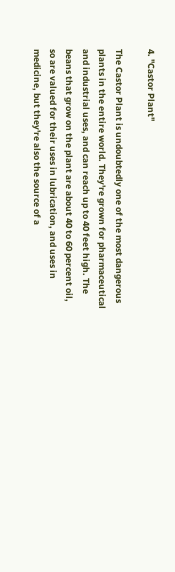4. "Castor Plant"

The Castor Plant is undoubtedly one of the most dangerous plants in the entire world. They're grown for pharmaceutical and industrial uses, and can reach up to 40 feet high. The beans that grow on the plant are about 40 to 60 percent oil, so are valued for their uses in lubrication, and uses in medicine, but they're also the source of a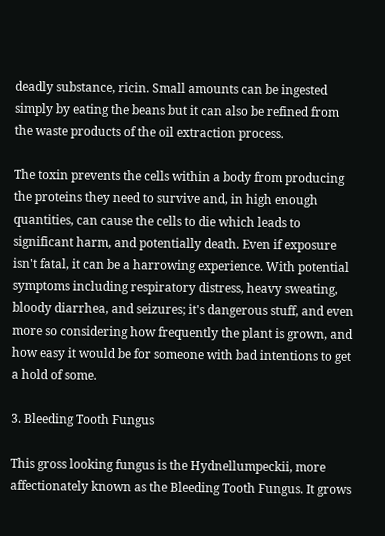deadly substance, ricin. Small amounts can be ingested simply by eating the beans but it can also be refined from the waste products of the oil extraction process.

The toxin prevents the cells within a body from producing the proteins they need to survive and, in high enough quantities, can cause the cells to die which leads to significant harm, and potentially death. Even if exposure isn't fatal, it can be a harrowing experience. With potential symptoms including respiratory distress, heavy sweating, bloody diarrhea, and seizures; it's dangerous stuff, and even more so considering how frequently the plant is grown, and how easy it would be for someone with bad intentions to get a hold of some.

3. Bleeding Tooth Fungus

This gross looking fungus is the Hydnellumpeckii, more affectionately known as the Bleeding Tooth Fungus. It grows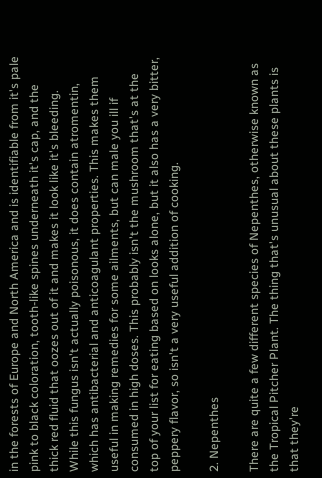in the forests of Europe and North America and is identifiable from it's pale pink to black coloration, tooth-like spines underneath it's cap, and the thick red fluid that oozes out of it and makes it look like it's bleeding. While this fungus isn't actually poisonous, it does contain atromentin, which has antibacterial and anticoagulant properties. This makes them useful in making remedies for some ailments, but can male you ill if consumed in high doses. This probably isn't the mushroom that's at the top of your list for eating based on looks alone, but it also has a very bitter, peppery flavor, so isn't a very useful addition of cooking.

2. Nepenthes

There are quite a few different species of Nepenthes, otherwise known as the Tropical Pitcher Plant. The thing that's unusual about these plants is that they're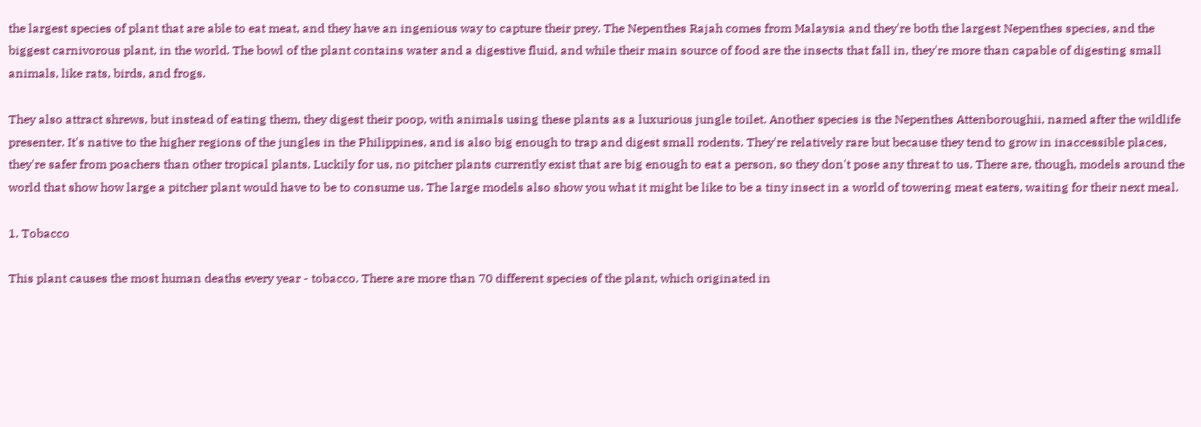the largest species of plant that are able to eat meat, and they have an ingenious way to capture their prey. The Nepenthes Rajah comes from Malaysia and they're both the largest Nepenthes species, and the biggest carnivorous plant, in the world. The bowl of the plant contains water and a digestive fluid, and while their main source of food are the insects that fall in, they're more than capable of digesting small animals, like rats, birds, and frogs.

They also attract shrews, but instead of eating them, they digest their poop, with animals using these plants as a luxurious jungle toilet. Another species is the Nepenthes Attenboroughii, named after the wildlife presenter. It's native to the higher regions of the jungles in the Philippines, and is also big enough to trap and digest small rodents. They're relatively rare but because they tend to grow in inaccessible places, they're safer from poachers than other tropical plants. Luckily for us, no pitcher plants currently exist that are big enough to eat a person, so they don't pose any threat to us. There are, though, models around the world that show how large a pitcher plant would have to be to consume us. The large models also show you what it might be like to be a tiny insect in a world of towering meat eaters, waiting for their next meal.

1. Tobacco

This plant causes the most human deaths every year - tobacco. There are more than 70 different species of the plant, which originated in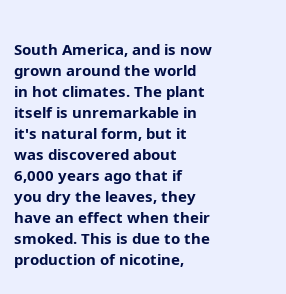South America, and is now grown around the world in hot climates. The plant itself is unremarkable in it's natural form, but it was discovered about 6,000 years ago that if you dry the leaves, they have an effect when their smoked. This is due to the production of nicotine,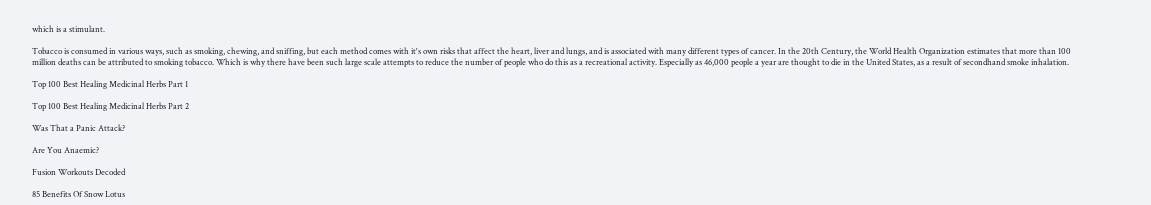which is a stimulant.

Tobacco is consumed in various ways, such as smoking, chewing, and sniffing, but each method comes with it's own risks that affect the heart, liver and lungs, and is associated with many different types of cancer. In the 20th Century, the World Health Organization estimates that more than 100 million deaths can be attributed to smoking tobacco. Which is why there have been such large scale attempts to reduce the number of people who do this as a recreational activity. Especially as 46,000 people a year are thought to die in the United States, as a result of secondhand smoke inhalation.

Top 100 Best Healing Medicinal Herbs Part 1

Top 100 Best Healing Medicinal Herbs Part 2

Was That a Panic Attack?

Are You Anaemic?

Fusion Workouts Decoded

85 Benefits Of Snow Lotus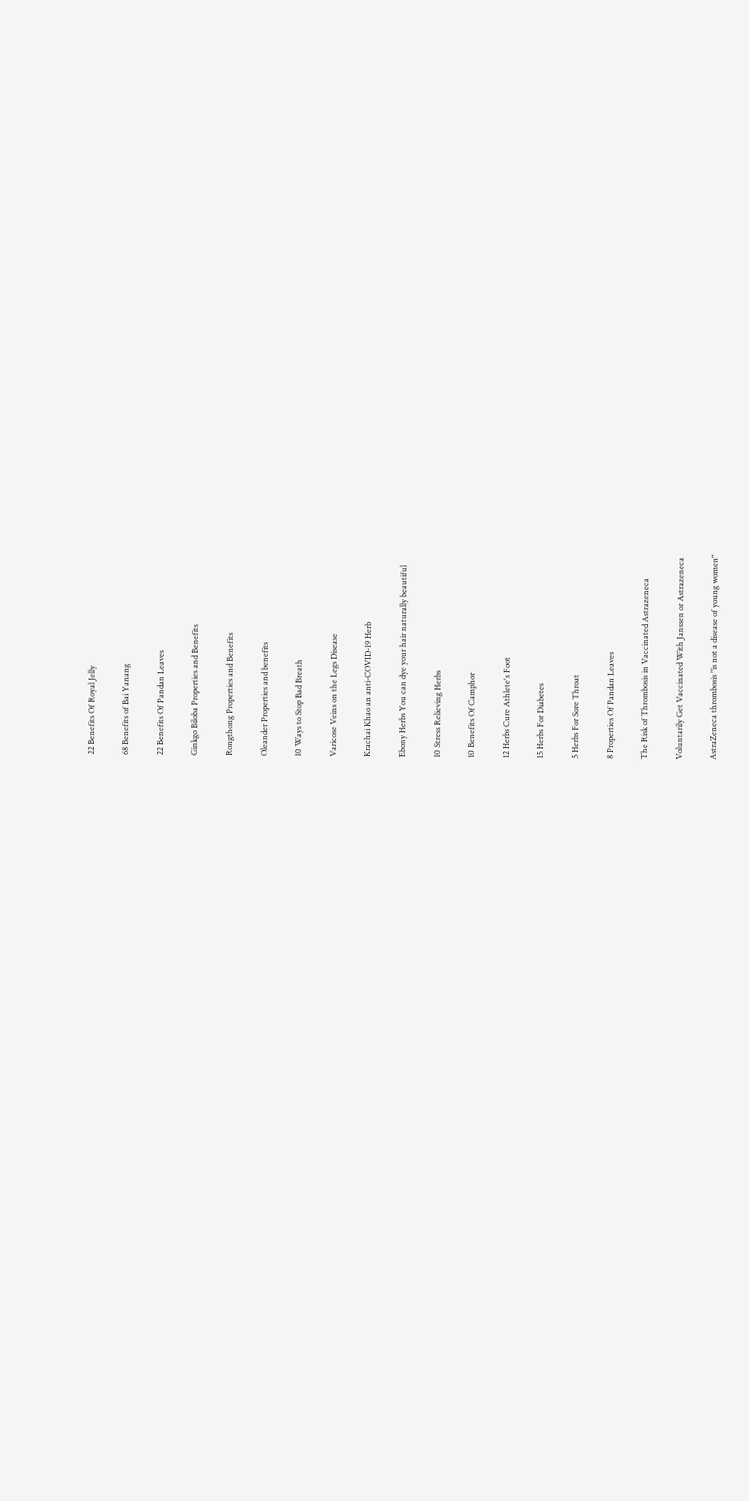22 Benefits Of Royal Jelly

68 Benefits of Bai Yanang

22 Benefits Of Pandan Leaves

Ginkgo Biloba Properties and Benefits

Rongthong Properties and Benefits

Oleander Properties and benefits

10 Ways to Stop Bad Breath

Varicose Veins on the Legs Disease

Krachai Khao an anti-COVID-19 Herb

Ebony Herbs You can dye your hair naturally beautiful

10 Stress Relieving Herbs

10 Benefits Of Camphor

12 Herbs Cure Athlete's Foot

15 Herbs For Diabetes

5 Herbs For Sore Throat

8 Properties Of Pandan Leaves

The Risk of Thrombosis in Vaccinated Astrazeneca

Voluntarily Get Vaccinated With Janssen or Astrazeneca

AstraZeneca thrombosis "is not a disease of young women"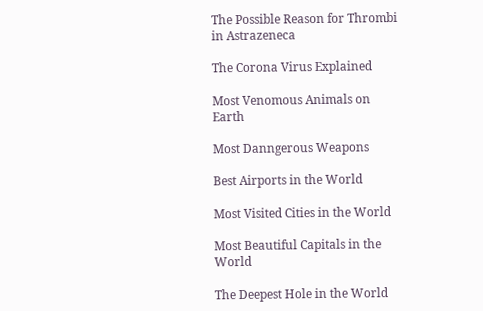The Possible Reason for Thrombi in Astrazeneca

The Corona Virus Explained

Most Venomous Animals on Earth

Most Danngerous Weapons

Best Airports in the World

Most Visited Cities in the World

Most Beautiful Capitals in the World

The Deepest Hole in the World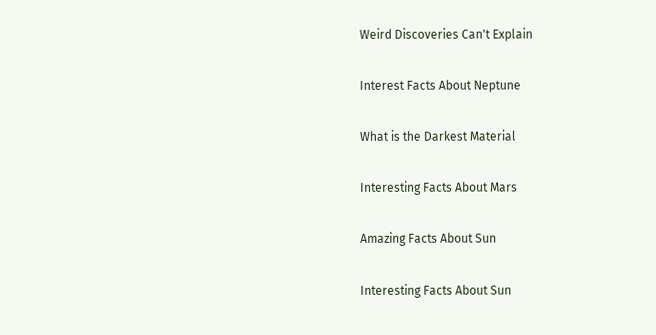Weird Discoveries Can't Explain

Interest Facts About Neptune

What is the Darkest Material

Interesting Facts About Mars

Amazing Facts About Sun

Interesting Facts About Sun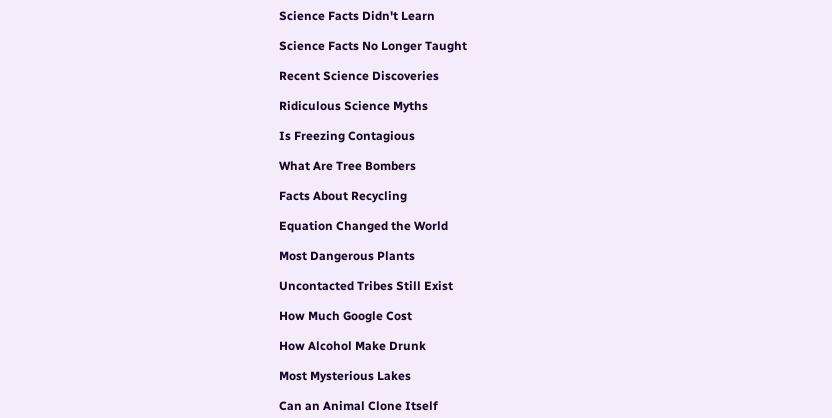Science Facts Didn't Learn

Science Facts No Longer Taught

Recent Science Discoveries

Ridiculous Science Myths

Is Freezing Contagious

What Are Tree Bombers

Facts About Recycling

Equation Changed the World

Most Dangerous Plants

Uncontacted Tribes Still Exist

How Much Google Cost

How Alcohol Make Drunk

Most Mysterious Lakes

Can an Animal Clone Itself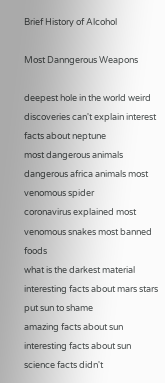Brief History of Alcohol

Most Danngerous Weapons

deepest hole in the world weird discoveries can't explain interest facts about neptune
most dangerous animals dangerous africa animals most venomous spider
coronavirus explained most venomous snakes most banned foods
what is the darkest material interesting facts about mars stars put sun to shame
amazing facts about sun interesting facts about sun science facts didn't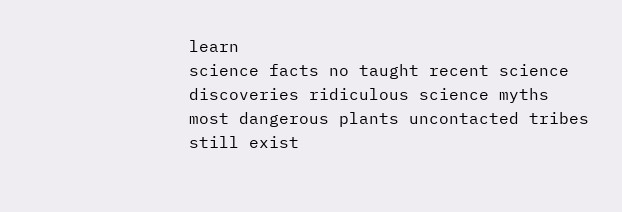learn
science facts no taught recent science discoveries ridiculous science myths
most dangerous plants uncontacted tribes still exist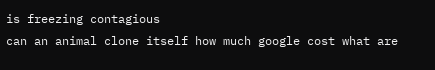is freezing contagious
can an animal clone itself how much google cost what are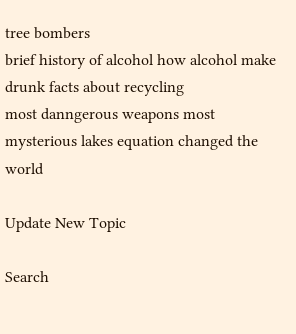tree bombers
brief history of alcohol how alcohol make drunk facts about recycling
most danngerous weapons most mysterious lakes equation changed the world

Update New Topic

Search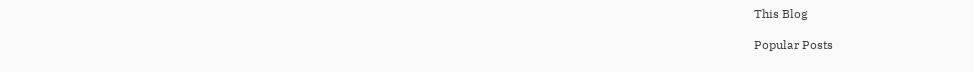This Blog

Popular Posts